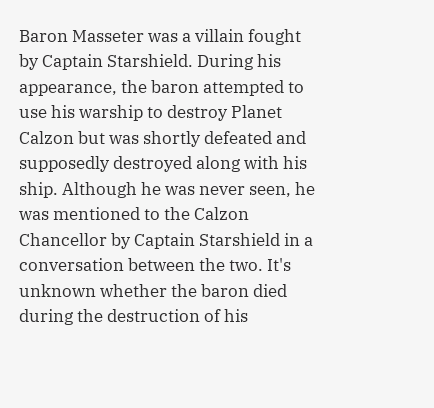Baron Masseter was a villain fought by Captain Starshield. During his appearance, the baron attempted to use his warship to destroy Planet Calzon but was shortly defeated and supposedly destroyed along with his ship. Although he was never seen, he was mentioned to the Calzon Chancellor by Captain Starshield in a conversation between the two. It's unknown whether the baron died during the destruction of his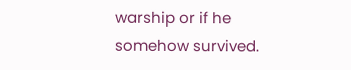warship or if he somehow survived.